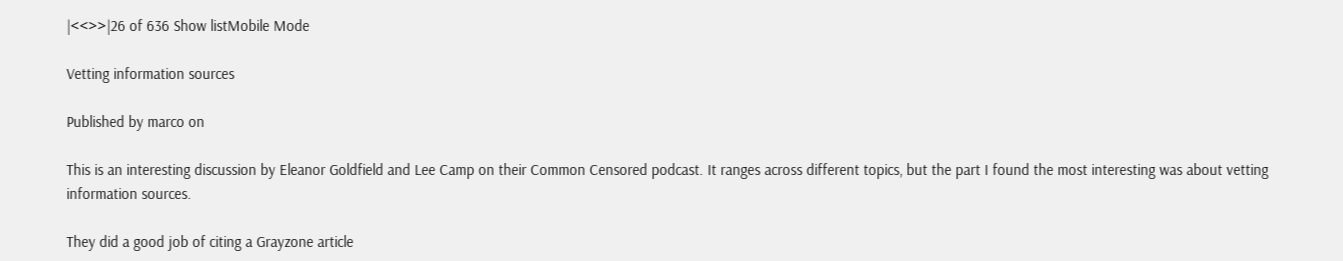|<<>>|26 of 636 Show listMobile Mode

Vetting information sources

Published by marco on

This is an interesting discussion by Eleanor Goldfield and Lee Camp on their Common Censored podcast. It ranges across different topics, but the part I found the most interesting was about vetting information sources.

They did a good job of citing a Grayzone article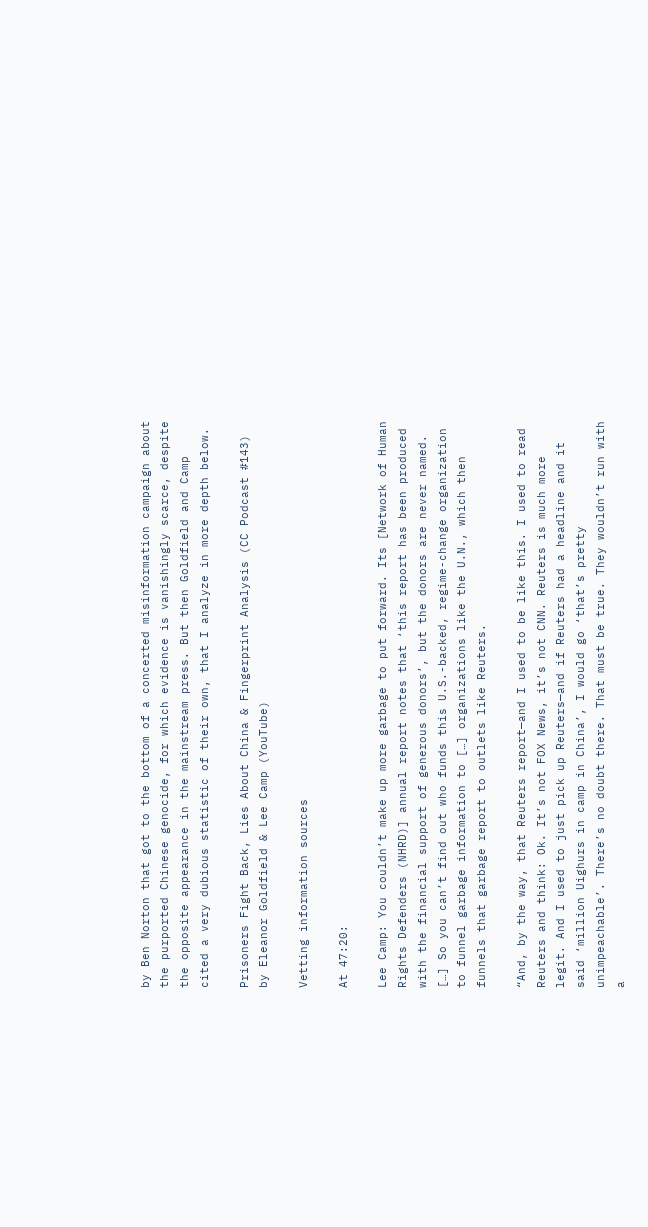by Ben Norton that got to the bottom of a concerted misinformation campaign about the purported Chinese genocide, for which evidence is vanishingly scarce, despite the opposite appearance in the mainstream press. But then Goldfield and Camp cited a very dubious statistic of their own, that I analyze in more depth below.

Prisoners Fight Back, Lies About China & Fingerprint Analysis (CC Podcast #143) by Eleanor Goldfield & Lee Camp (YouTube)

Vetting information sources

At 47:20:

Lee Camp: You couldn’t make up more garbage to put forward. Its [Network of Human Rights Defenders (NHRD)] annual report notes that ‘this report has been produced with the financial support of generous donors’, but the donors are never named. […] So you can’t find out who funds this U.S.-backed, regime-change organization to funnel garbage information to […] organizations like the U.N., which then funnels that garbage report to outlets like Reuters.

“And, by the way, that Reuters report—and I used to be like this. I used to read Reuters and think: Ok. It’s not FOX News, it’s not CNN. Reuters is much more legit. And I used to just pick up Reuters—and if Reuters had a headline and it said ‘million Uighurs in camp in China’, I would go ‘that’s pretty unimpeachable’. There’s no doubt there. That must be true. They wouldn’t run with a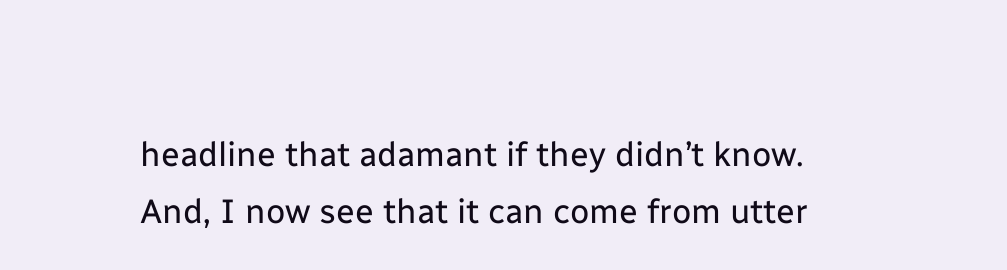headline that adamant if they didn’t know. And, I now see that it can come from utter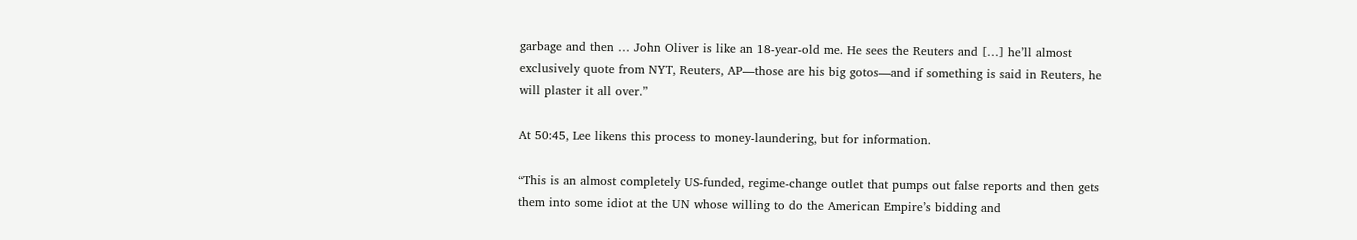garbage and then … John Oliver is like an 18-year-old me. He sees the Reuters and […] he’ll almost exclusively quote from NYT, Reuters, AP—those are his big gotos—and if something is said in Reuters, he will plaster it all over.”

At 50:45, Lee likens this process to money-laundering, but for information.

“This is an almost completely US-funded, regime-change outlet that pumps out false reports and then gets them into some idiot at the UN whose willing to do the American Empire’s bidding and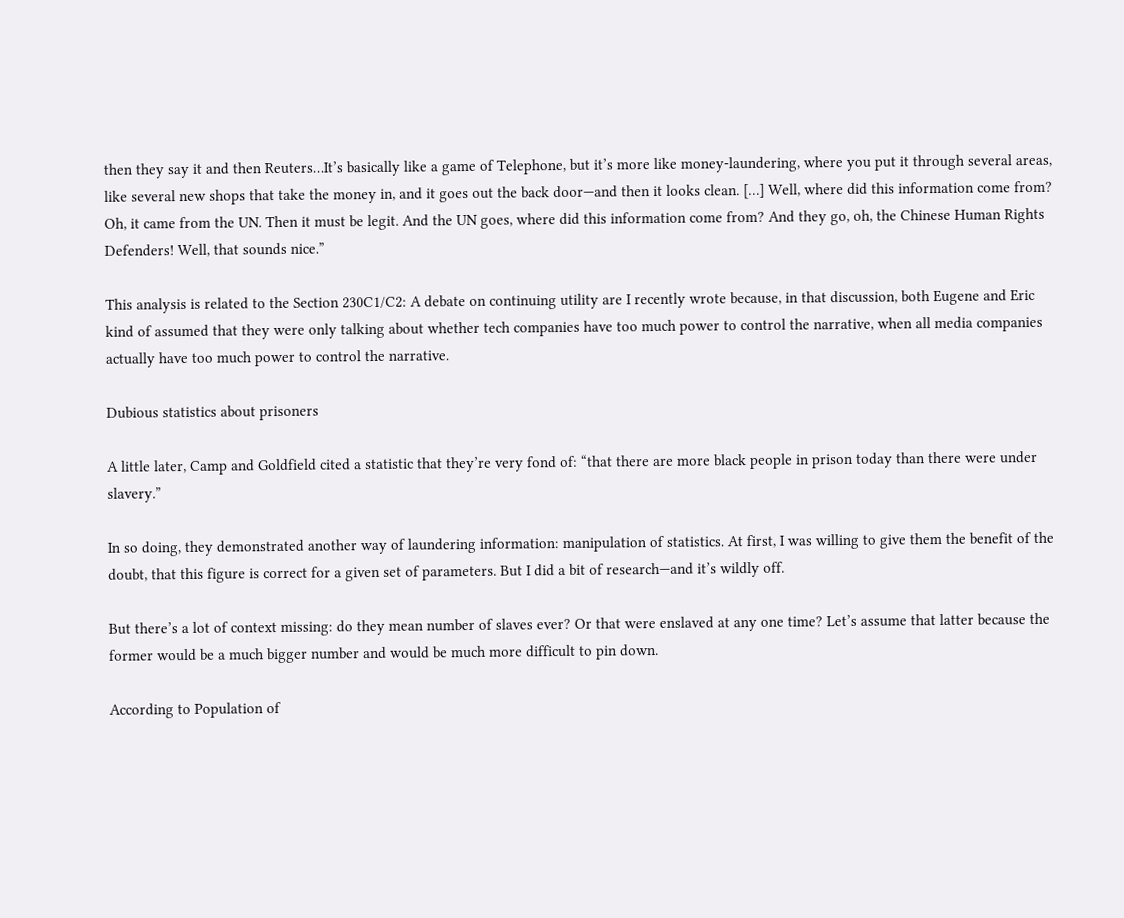then they say it and then Reuters…It’s basically like a game of Telephone, but it’s more like money-laundering, where you put it through several areas, like several new shops that take the money in, and it goes out the back door—and then it looks clean. […] Well, where did this information come from? Oh, it came from the UN. Then it must be legit. And the UN goes, where did this information come from? And they go, oh, the Chinese Human Rights Defenders! Well, that sounds nice.”

This analysis is related to the Section 230C1/C2: A debate on continuing utility are I recently wrote because, in that discussion, both Eugene and Eric kind of assumed that they were only talking about whether tech companies have too much power to control the narrative, when all media companies actually have too much power to control the narrative.

Dubious statistics about prisoners

A little later, Camp and Goldfield cited a statistic that they’re very fond of: “that there are more black people in prison today than there were under slavery.”

In so doing, they demonstrated another way of laundering information: manipulation of statistics. At first, I was willing to give them the benefit of the doubt, that this figure is correct for a given set of parameters. But I did a bit of research—and it’s wildly off.

But there’s a lot of context missing: do they mean number of slaves ever? Or that were enslaved at any one time? Let’s assume that latter because the former would be a much bigger number and would be much more difficult to pin down.

According to Population of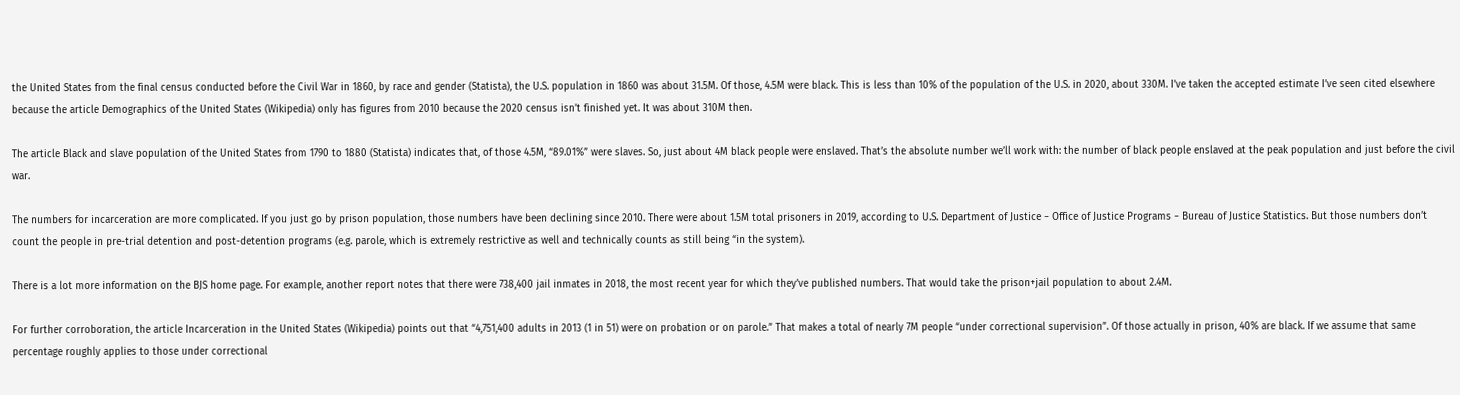the United States from the final census conducted before the Civil War in 1860, by race and gender (Statista), the U.S. population in 1860 was about 31.5M. Of those, 4.5M were black. This is less than 10% of the population of the U.S. in 2020, about 330M. I’ve taken the accepted estimate I’ve seen cited elsewhere because the article Demographics of the United States (Wikipedia) only has figures from 2010 because the 2020 census isn’t finished yet. It was about 310M then.

The article Black and slave population of the United States from 1790 to 1880 (Statista) indicates that, of those 4.5M, “89.01%” were slaves. So, just about 4M black people were enslaved. That’s the absolute number we’ll work with: the number of black people enslaved at the peak population and just before the civil war.

The numbers for incarceration are more complicated. If you just go by prison population, those numbers have been declining since 2010. There were about 1.5M total prisoners in 2019, according to U.S. Department of Justice − Office of Justice Programs − Bureau of Justice Statistics. But those numbers don’t count the people in pre-trial detention and post-detention programs (e.g. parole, which is extremely restrictive as well and technically counts as still being “in the system).

There is a lot more information on the BJS home page. For example, another report notes that there were 738,400 jail inmates in 2018, the most recent year for which they’ve published numbers. That would take the prison+jail population to about 2.4M.

For further corroboration, the article Incarceration in the United States (Wikipedia) points out that “4,751,400 adults in 2013 (1 in 51) were on probation or on parole.” That makes a total of nearly 7M people “under correctional supervision”. Of those actually in prison, 40% are black. If we assume that same percentage roughly applies to those under correctional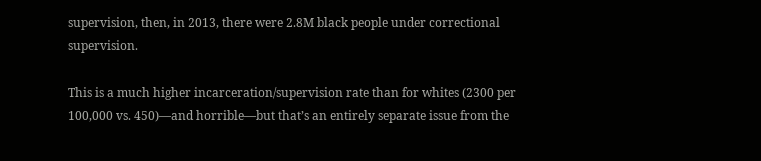supervision, then, in 2013, there were 2.8M black people under correctional supervision.

This is a much higher incarceration/supervision rate than for whites (2300 per 100,000 vs. 450)—and horrible—but that’s an entirely separate issue from the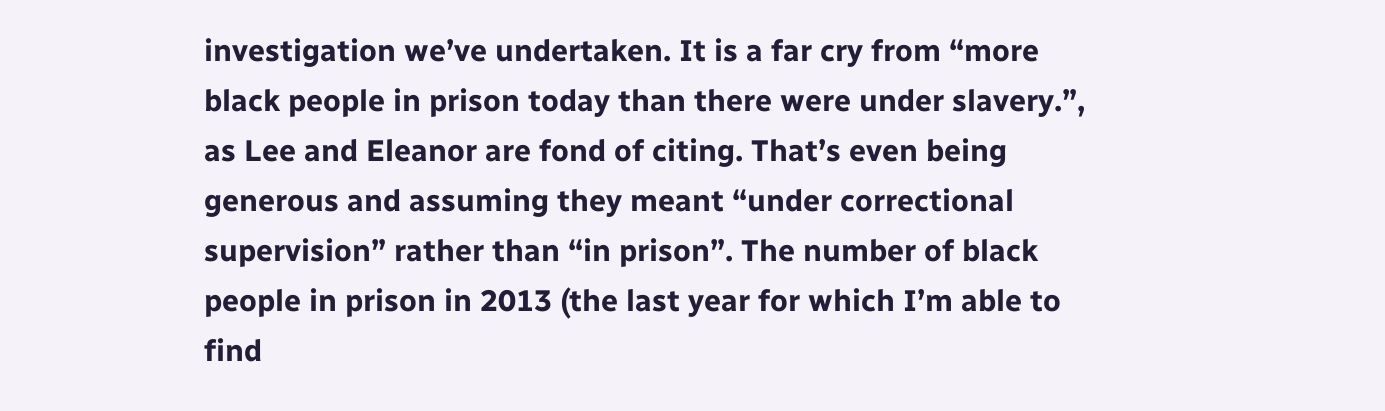investigation we’ve undertaken. It is a far cry from “more black people in prison today than there were under slavery.”, as Lee and Eleanor are fond of citing. That’s even being generous and assuming they meant “under correctional supervision” rather than “in prison”. The number of black people in prison in 2013 (the last year for which I’m able to find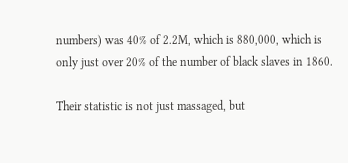numbers) was 40% of 2.2M, which is 880,000, which is only just over 20% of the number of black slaves in 1860.

Their statistic is not just massaged, but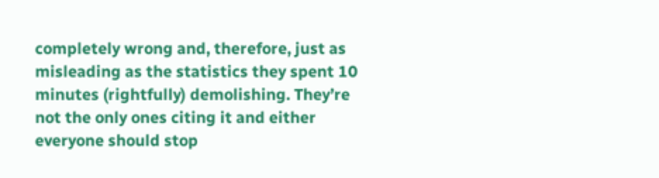completely wrong and, therefore, just as misleading as the statistics they spent 10 minutes (rightfully) demolishing. They’re not the only ones citing it and either everyone should stop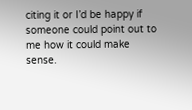citing it or I’d be happy if someone could point out to me how it could make sense.